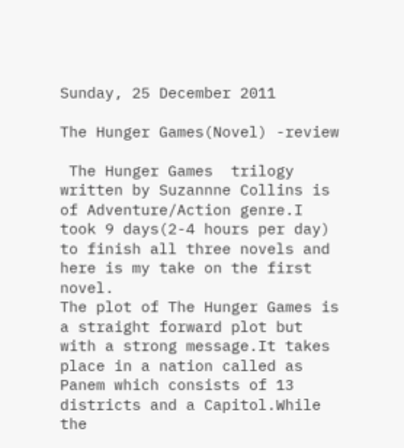Sunday, 25 December 2011

The Hunger Games(Novel) -review

 The Hunger Games  trilogy written by Suzannne Collins is of Adventure/Action genre.I took 9 days(2-4 hours per day) to finish all three novels and here is my take on the first novel.
The plot of The Hunger Games is a straight forward plot but with a strong message.It takes place in a nation called as Panem which consists of 13 districts and a Capitol.While the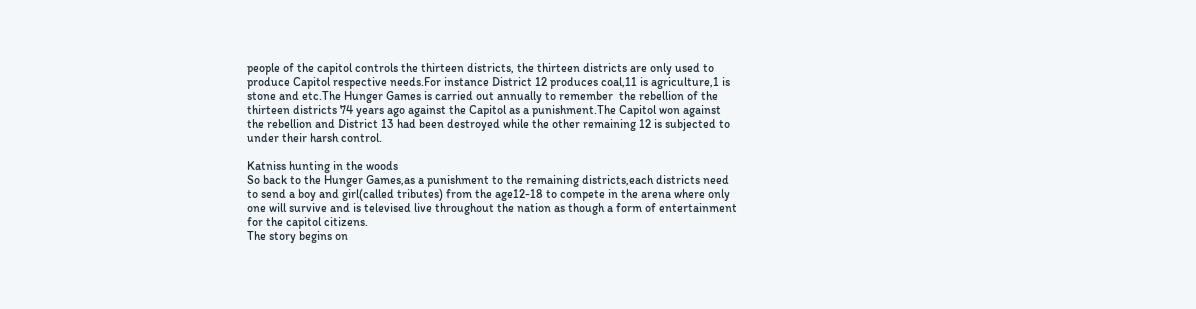people of the capitol controls the thirteen districts, the thirteen districts are only used to produce Capitol respective needs.For instance District 12 produces coal,11 is agriculture,1 is stone and etc.The Hunger Games is carried out annually to remember  the rebellion of the thirteen districts 74 years ago against the Capitol as a punishment.The Capitol won against the rebellion and District 13 had been destroyed while the other remaining 12 is subjected to under their harsh control.

Katniss hunting in the woods
So back to the Hunger Games,as a punishment to the remaining districts,each districts need to send a boy and girl(called tributes) from the age12-18 to compete in the arena where only one will survive and is televised live throughout the nation as though a form of entertainment  for the capitol citizens.
The story begins on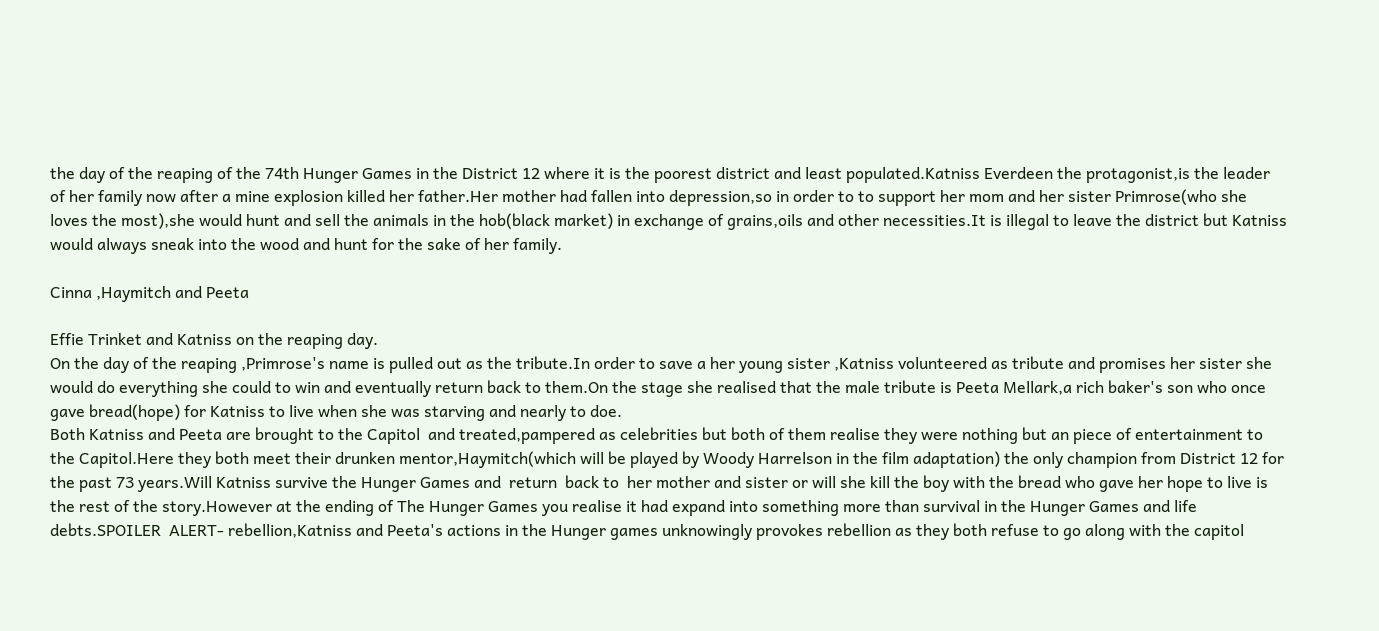the day of the reaping of the 74th Hunger Games in the District 12 where it is the poorest district and least populated.Katniss Everdeen the protagonist,is the leader of her family now after a mine explosion killed her father.Her mother had fallen into depression,so in order to to support her mom and her sister Primrose(who she loves the most),she would hunt and sell the animals in the hob(black market) in exchange of grains,oils and other necessities.It is illegal to leave the district but Katniss would always sneak into the wood and hunt for the sake of her family.

Cinna ,Haymitch and Peeta

Effie Trinket and Katniss on the reaping day.
On the day of the reaping ,Primrose's name is pulled out as the tribute.In order to save a her young sister ,Katniss volunteered as tribute and promises her sister she would do everything she could to win and eventually return back to them.On the stage she realised that the male tribute is Peeta Mellark,a rich baker's son who once gave bread(hope) for Katniss to live when she was starving and nearly to doe.
Both Katniss and Peeta are brought to the Capitol  and treated,pampered as celebrities but both of them realise they were nothing but an piece of entertainment to the Capitol.Here they both meet their drunken mentor,Haymitch(which will be played by Woody Harrelson in the film adaptation) the only champion from District 12 for the past 73 years.Will Katniss survive the Hunger Games and  return  back to  her mother and sister or will she kill the boy with the bread who gave her hope to live is the rest of the story.However at the ending of The Hunger Games you realise it had expand into something more than survival in the Hunger Games and life debts.SPOILER  ALERT- rebellion,Katniss and Peeta's actions in the Hunger games unknowingly provokes rebellion as they both refuse to go along with the capitol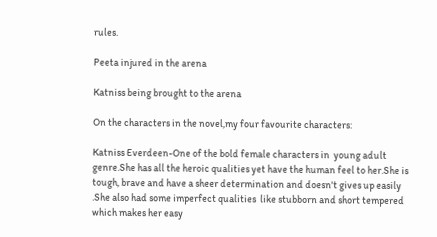rules.

Peeta injured in the arena

Katniss being brought to the arena

On the characters in the novel,my four favourite characters:

Katniss Everdeen-One of the bold female characters in  young adult genre.She has all the heroic qualities yet have the human feel to her.She is tough, brave and have a sheer determination and doesn't gives up easily .She also had some imperfect qualities  like stubborn and short tempered  which makes her easy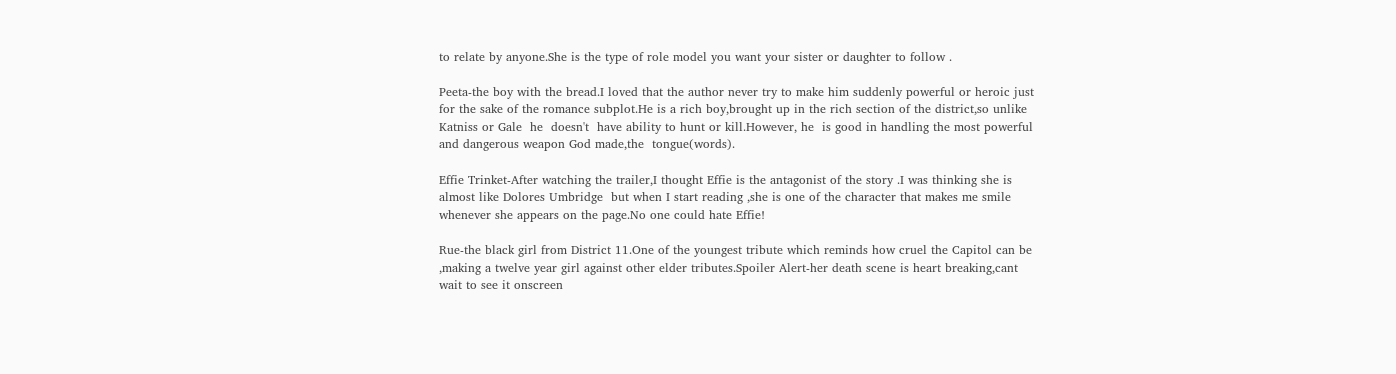to relate by anyone.She is the type of role model you want your sister or daughter to follow .

Peeta-the boy with the bread.I loved that the author never try to make him suddenly powerful or heroic just for the sake of the romance subplot.He is a rich boy,brought up in the rich section of the district,so unlike Katniss or Gale  he  doesn't  have ability to hunt or kill.However, he  is good in handling the most powerful and dangerous weapon God made,the  tongue(words).

Effie Trinket-After watching the trailer,I thought Effie is the antagonist of the story .I was thinking she is almost like Dolores Umbridge  but when I start reading ,she is one of the character that makes me smile whenever she appears on the page.No one could hate Effie!

Rue-the black girl from District 11.One of the youngest tribute which reminds how cruel the Capitol can be ,making a twelve year girl against other elder tributes.Spoiler Alert-her death scene is heart breaking,cant wait to see it onscreen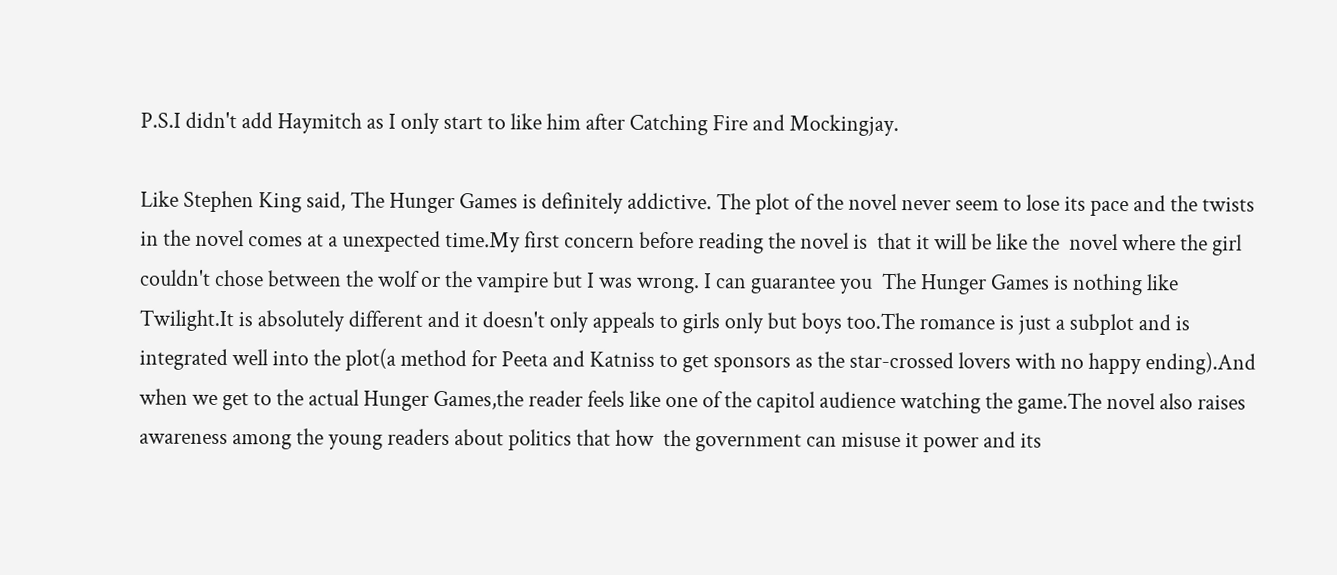P.S.I didn't add Haymitch as I only start to like him after Catching Fire and Mockingjay.

Like Stephen King said, The Hunger Games is definitely addictive. The plot of the novel never seem to lose its pace and the twists in the novel comes at a unexpected time.My first concern before reading the novel is  that it will be like the  novel where the girl couldn't chose between the wolf or the vampire but I was wrong. I can guarantee you  The Hunger Games is nothing like Twilight.It is absolutely different and it doesn't only appeals to girls only but boys too.The romance is just a subplot and is integrated well into the plot(a method for Peeta and Katniss to get sponsors as the star-crossed lovers with no happy ending).And when we get to the actual Hunger Games,the reader feels like one of the capitol audience watching the game.The novel also raises awareness among the young readers about politics that how  the government can misuse it power and its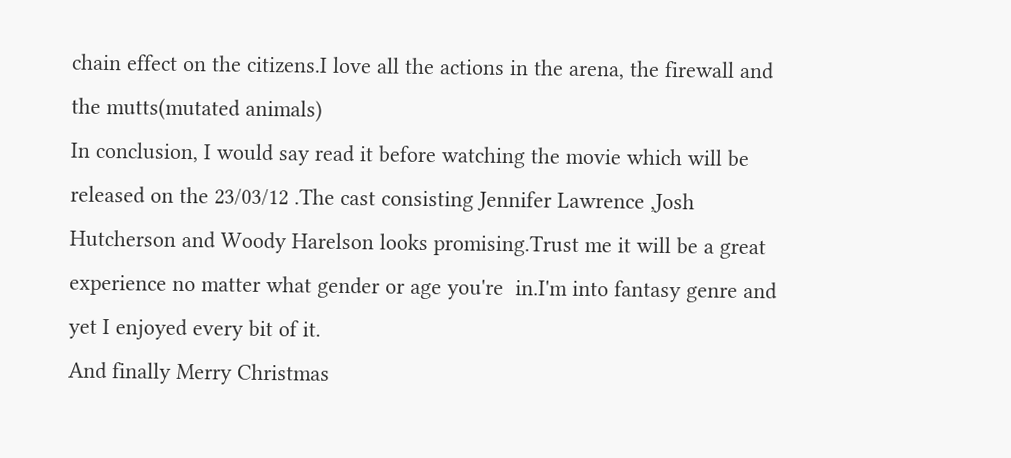chain effect on the citizens.I love all the actions in the arena, the firewall and the mutts(mutated animals)
In conclusion, I would say read it before watching the movie which will be released on the 23/03/12 .The cast consisting Jennifer Lawrence ,Josh Hutcherson and Woody Harelson looks promising.Trust me it will be a great experience no matter what gender or age you're  in.I'm into fantasy genre and yet I enjoyed every bit of it.
And finally Merry Christmas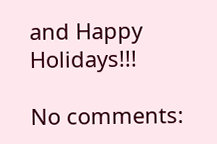and Happy Holidays!!!

No comments: